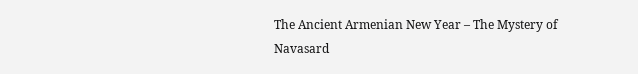The Ancient Armenian New Year – The Mystery of Navasard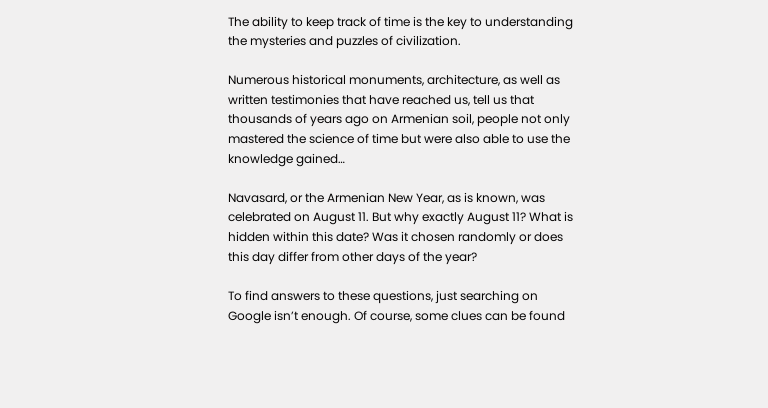The ability to keep track of time is the key to understanding the mysteries and puzzles of civilization.

Numerous historical monuments, architecture, as well as written testimonies that have reached us, tell us that thousands of years ago on Armenian soil, people not only mastered the science of time but were also able to use the knowledge gained…

Navasard, or the Armenian New Year, as is known, was celebrated on August 11. But why exactly August 11? What is hidden within this date? Was it chosen randomly or does this day differ from other days of the year?

To find answers to these questions, just searching on Google isn’t enough. Of course, some clues can be found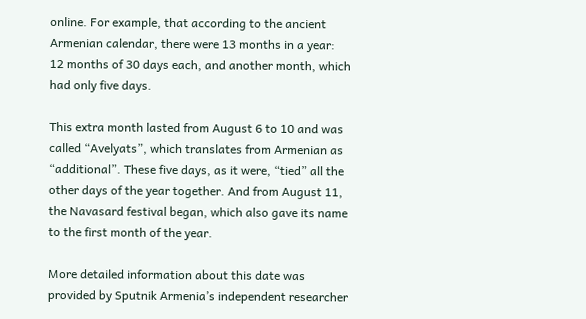online. For example, that according to the ancient Armenian calendar, there were 13 months in a year: 12 months of 30 days each, and another month, which had only five days.

This extra month lasted from August 6 to 10 and was called “Avelyats”, which translates from Armenian as “additional”. These five days, as it were, “tied” all the other days of the year together. And from August 11, the Navasard festival began, which also gave its name to the first month of the year.

More detailed information about this date was provided by Sputnik Armenia’s independent researcher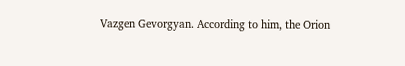Vazgen Gevorgyan. According to him, the Orion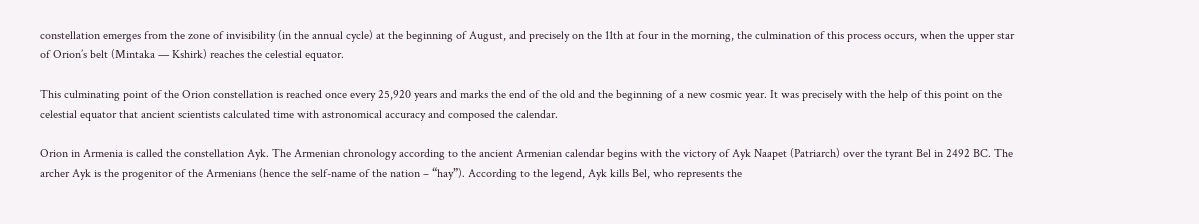constellation emerges from the zone of invisibility (in the annual cycle) at the beginning of August, and precisely on the 11th at four in the morning, the culmination of this process occurs, when the upper star of Orion’s belt (Mintaka — Kshirk) reaches the celestial equator.

This culminating point of the Orion constellation is reached once every 25,920 years and marks the end of the old and the beginning of a new cosmic year. It was precisely with the help of this point on the celestial equator that ancient scientists calculated time with astronomical accuracy and composed the calendar.

Orion in Armenia is called the constellation Ayk. The Armenian chronology according to the ancient Armenian calendar begins with the victory of Ayk Naapet (Patriarch) over the tyrant Bel in 2492 BC. The archer Ayk is the progenitor of the Armenians (hence the self-name of the nation – “hay”). According to the legend, Ayk kills Bel, who represents the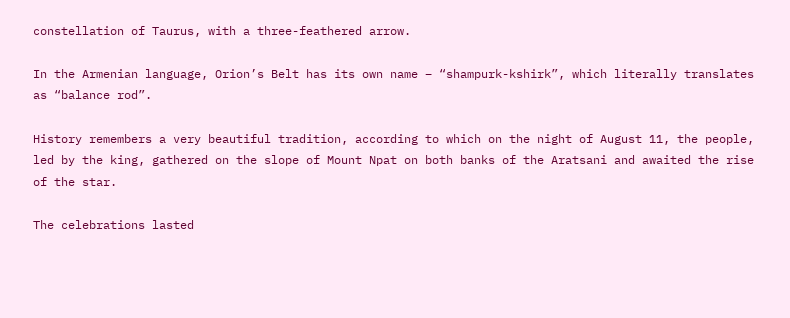constellation of Taurus, with a three-feathered arrow.

In the Armenian language, Orion’s Belt has its own name – “shampurk-kshirk”, which literally translates as “balance rod”.

History remembers a very beautiful tradition, according to which on the night of August 11, the people, led by the king, gathered on the slope of Mount Npat on both banks of the Aratsani and awaited the rise of the star.

The celebrations lasted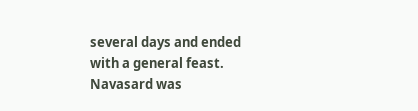several days and ended with a general feast. Navasard was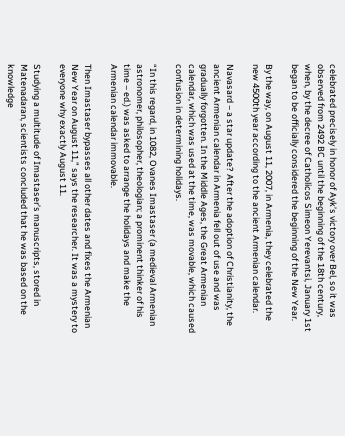celebrated precisely in honor of Ayk’s victory over Bel, so it was observed from 2492 BC until the beginning of the 18th century, when, by the decree of Catholicos Simeon Yerevantsi, January 1st began to be officially considered the beginning of the New Year.

By the way, on August 11, 2007, in Armenia, they celebrated the new 4500th year according to the ancient Armenian calendar.

Navasard – a star update? After the adoption of Christianity, the ancient Armenian calendar in Armenia fell out of use and was gradually forgotten. In the Middle Ages, the Great Armenian calendar, which was used at the time, was movable, which caused confusion in determining holidays.

“In this regard, in 1082, Ovanes Imastaser (a medieval Armenian astronomer, philosopher, theologian; a prominent thinker of his time – ed.) was asked to arrange the holidays and make the Armenian calendar immovable.

Then Imastaser bypasses all other dates and fixes the Armenian New Year on August 11,” says the researcher. It was a mystery to everyone why exactly August 11.

Studying a multitude of Imastaser’s manuscripts, stored in Matenadaran, scientists concluded that he was based on the knowledge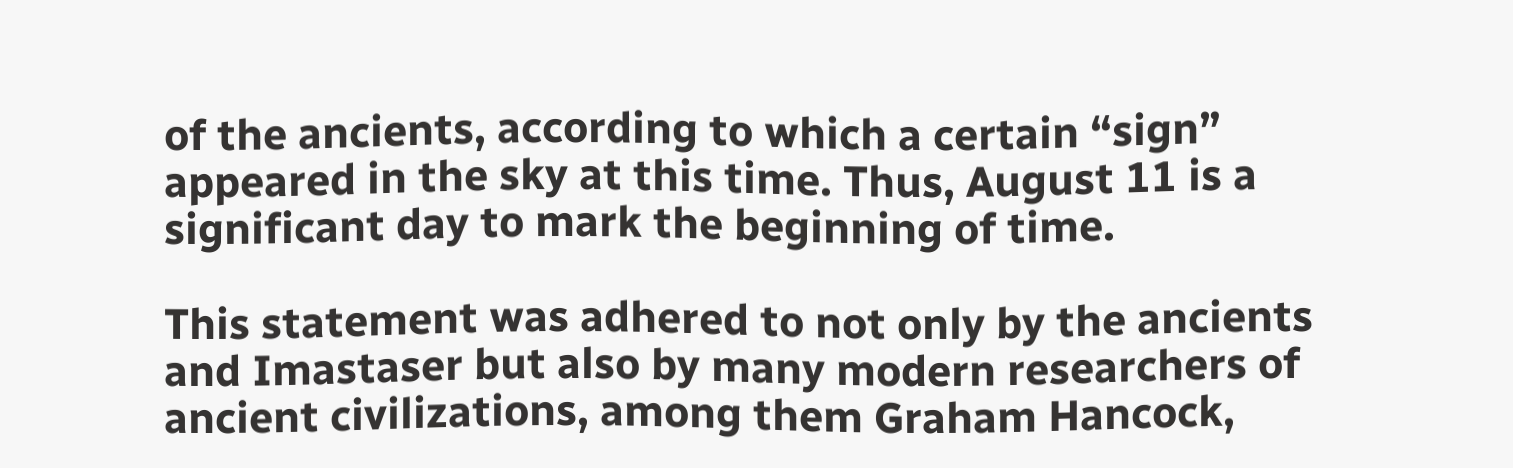of the ancients, according to which a certain “sign” appeared in the sky at this time. Thus, August 11 is a significant day to mark the beginning of time.

This statement was adhered to not only by the ancients and Imastaser but also by many modern researchers of ancient civilizations, among them Graham Hancock,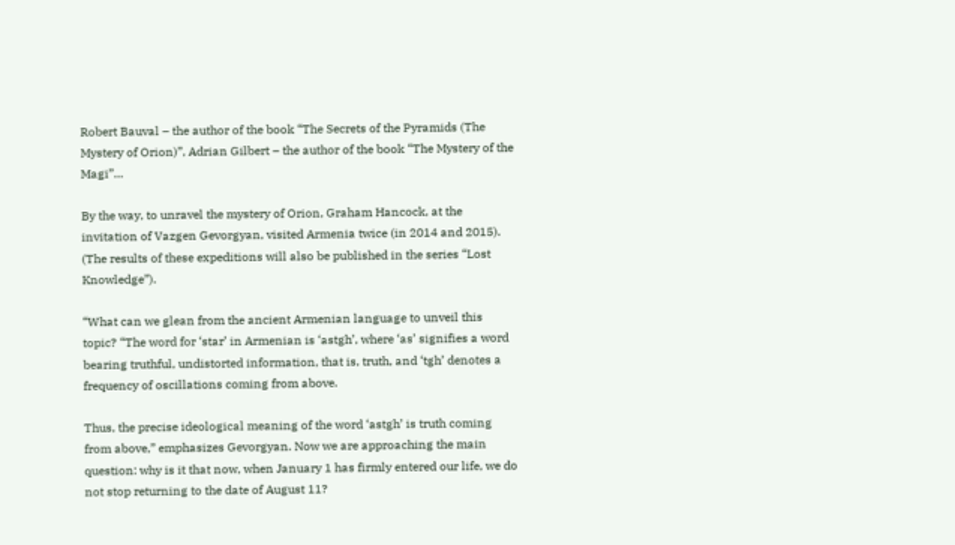Robert Bauval – the author of the book “The Secrets of the Pyramids (The Mystery of Orion)”, Adrian Gilbert – the author of the book “The Mystery of the Magi”…

By the way, to unravel the mystery of Orion, Graham Hancock, at the invitation of Vazgen Gevorgyan, visited Armenia twice (in 2014 and 2015). (The results of these expeditions will also be published in the series “Lost Knowledge”).

“What can we glean from the ancient Armenian language to unveil this topic? “The word for ‘star’ in Armenian is ‘astgh’, where ‘as’ signifies a word bearing truthful, undistorted information, that is, truth, and ‘tgh’ denotes a frequency of oscillations coming from above.

Thus, the precise ideological meaning of the word ‘astgh’ is truth coming from above,” emphasizes Gevorgyan. Now we are approaching the main question: why is it that now, when January 1 has firmly entered our life, we do not stop returning to the date of August 11?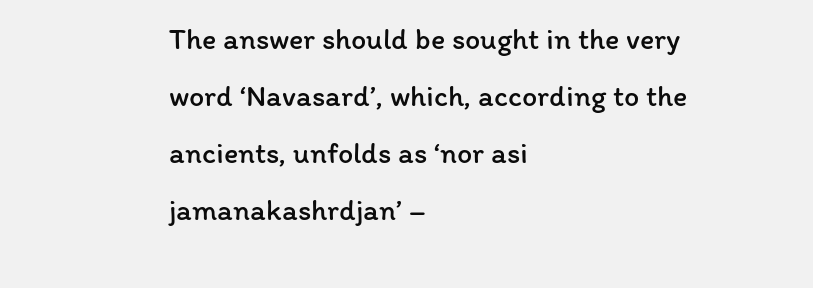The answer should be sought in the very word ‘Navasard’, which, according to the ancients, unfolds as ‘nor asi jamanakashrdjan’ –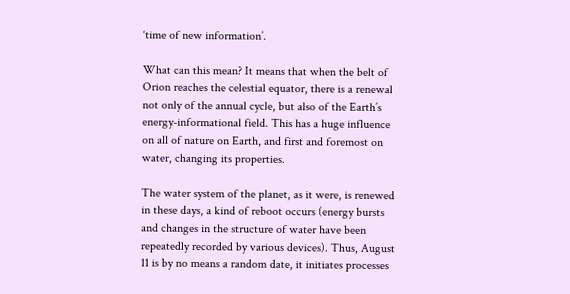‘time of new information’.

What can this mean? It means that when the belt of Orion reaches the celestial equator, there is a renewal not only of the annual cycle, but also of the Earth’s energy-informational field. This has a huge influence on all of nature on Earth, and first and foremost on water, changing its properties.

The water system of the planet, as it were, is renewed in these days, a kind of reboot occurs (energy bursts and changes in the structure of water have been repeatedly recorded by various devices). Thus, August 11 is by no means a random date, it initiates processes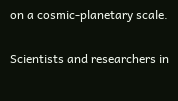on a cosmic-planetary scale.

Scientists and researchers in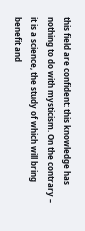this field are confident: this knowledge has nothing to do with mysticism. On the contrary – it is a science, the study of which will bring benefit and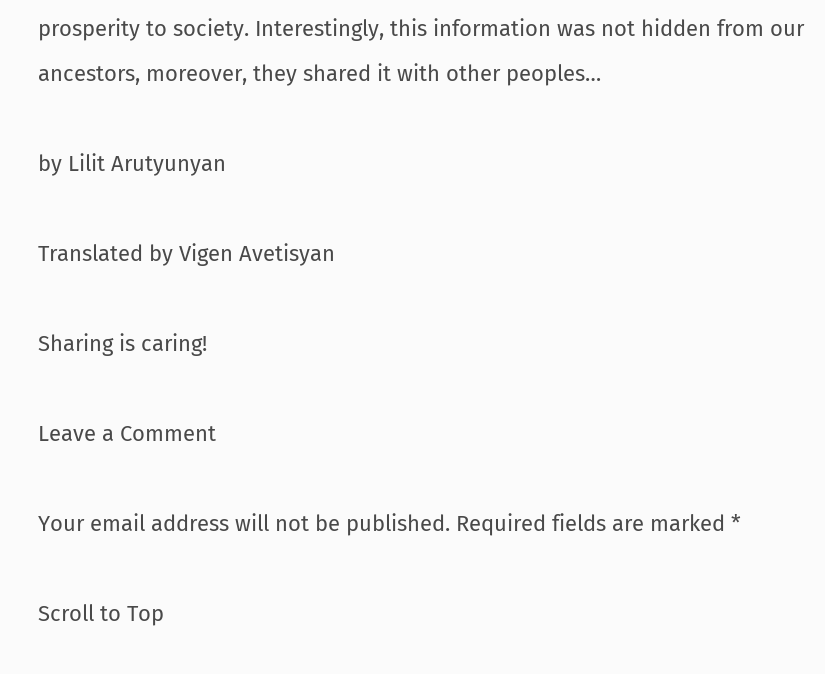prosperity to society. Interestingly, this information was not hidden from our ancestors, moreover, they shared it with other peoples…

by Lilit Arutyunyan

Translated by Vigen Avetisyan

Sharing is caring!

Leave a Comment

Your email address will not be published. Required fields are marked *

Scroll to Top